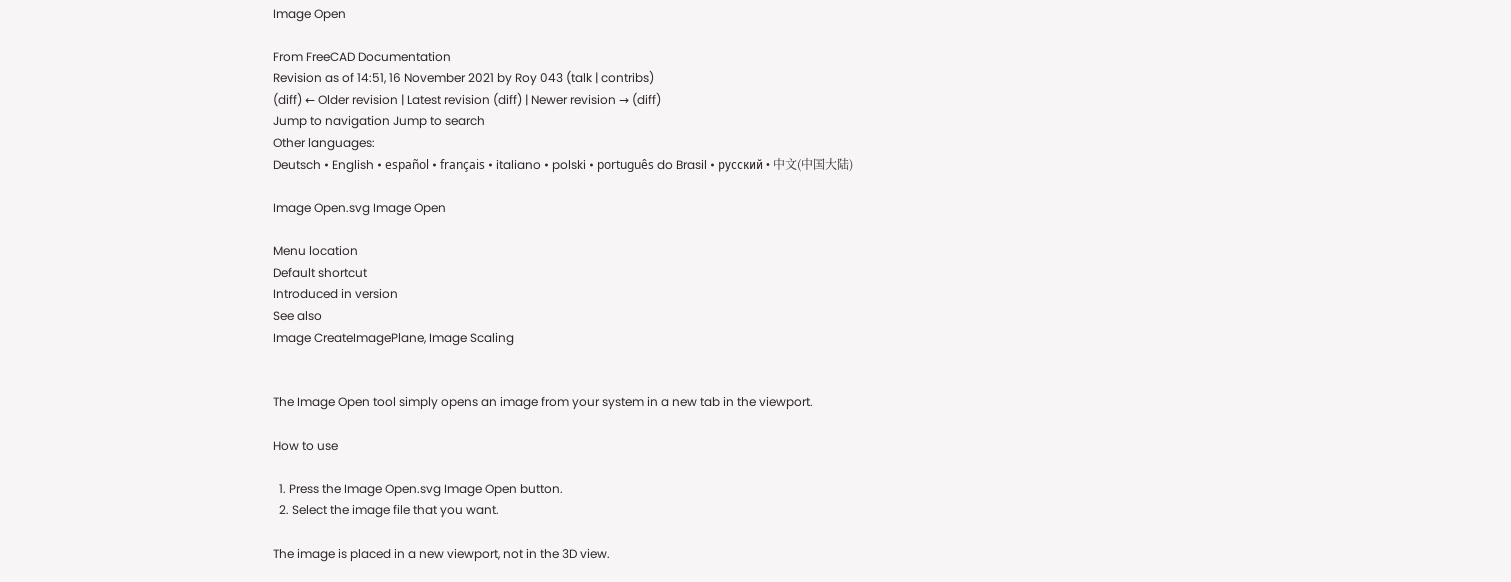Image Open

From FreeCAD Documentation
Revision as of 14:51, 16 November 2021 by Roy 043 (talk | contribs)
(diff) ← Older revision | Latest revision (diff) | Newer revision → (diff)
Jump to navigation Jump to search
Other languages:
Deutsch • English • español • français • italiano • polski • português do Brasil • русский • 中文(中国大陆)

Image Open.svg Image Open

Menu location
Default shortcut
Introduced in version
See also
Image CreateImagePlane, Image Scaling


The Image Open tool simply opens an image from your system in a new tab in the viewport.

How to use

  1. Press the Image Open.svg Image Open button.
  2. Select the image file that you want.

The image is placed in a new viewport, not in the 3D view.